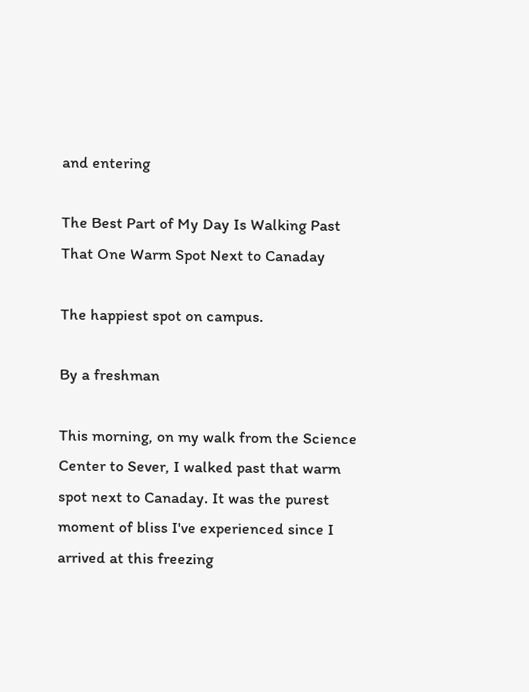and entering

The Best Part of My Day Is Walking Past That One Warm Spot Next to Canaday

The happiest spot on campus.

By a freshman

This morning, on my walk from the Science Center to Sever, I walked past that warm spot next to Canaday. It was the purest moment of bliss I've experienced since I arrived at this freezing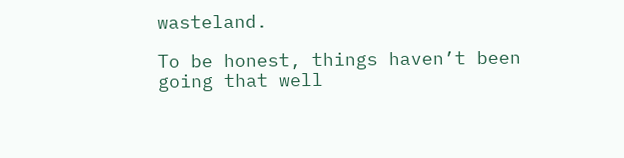wasteland.

To be honest, things haven’t been going that well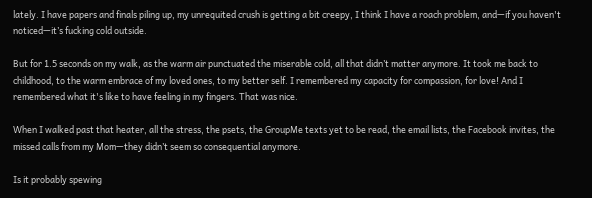lately. I have papers and finals piling up, my unrequited crush is getting a bit creepy, I think I have a roach problem, and—if you haven't noticed—it’s fucking cold outside.

But for 1.5 seconds on my walk, as the warm air punctuated the miserable cold, all that didn’t matter anymore. It took me back to childhood, to the warm embrace of my loved ones, to my better self. I remembered my capacity for compassion, for love! And I remembered what it's like to have feeling in my fingers. That was nice.

When I walked past that heater, all the stress, the psets, the GroupMe texts yet to be read, the email lists, the Facebook invites, the missed calls from my Mom—they didn’t seem so consequential anymore.

Is it probably spewing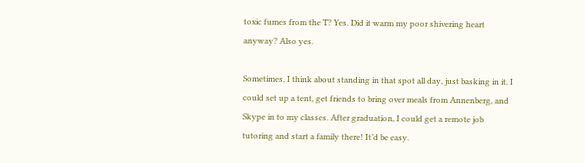toxic fumes from the T? Yes. Did it warm my poor shivering heart anyway? Also yes.

Sometimes, I think about standing in that spot all day, just basking in it. I could set up a tent, get friends to bring over meals from Annenberg, and Skype in to my classes. After graduation, I could get a remote job tutoring and start a family there! It’d be easy.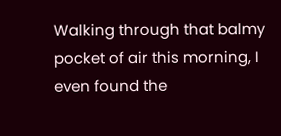Walking through that balmy pocket of air this morning, I even found the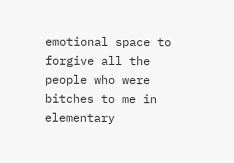emotional space to forgive all the people who were bitches to me in elementary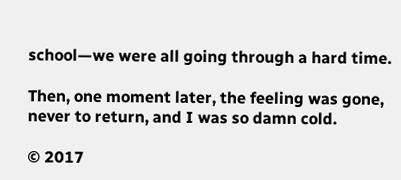school—we were all going through a hard time.

Then, one moment later, the feeling was gone, never to return, and I was so damn cold.

© 2017